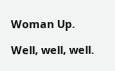Woman Up.

Well, well, well.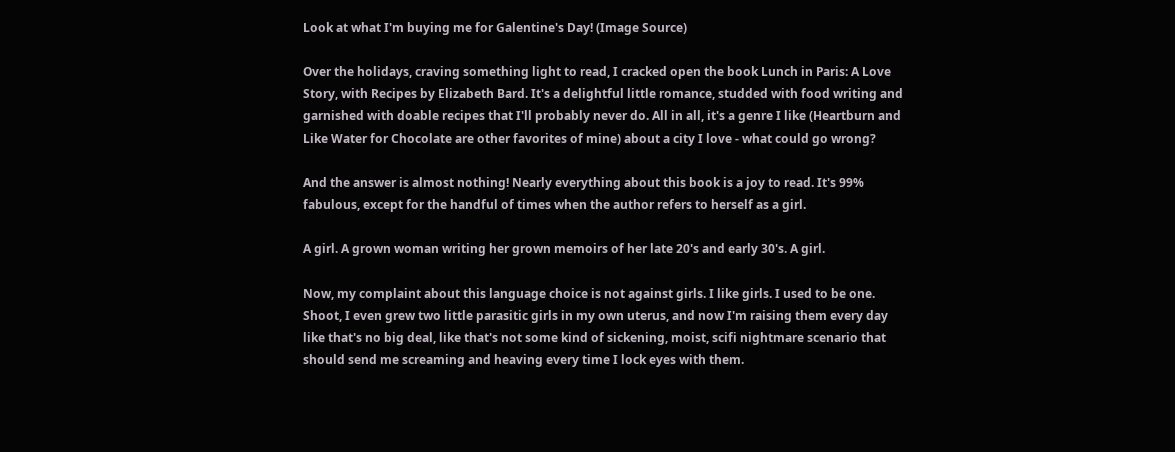Look at what I'm buying me for Galentine's Day! (Image Source)

Over the holidays, craving something light to read, I cracked open the book Lunch in Paris: A Love Story, with Recipes by Elizabeth Bard. It's a delightful little romance, studded with food writing and garnished with doable recipes that I'll probably never do. All in all, it's a genre I like (Heartburn and Like Water for Chocolate are other favorites of mine) about a city I love - what could go wrong?

And the answer is almost nothing! Nearly everything about this book is a joy to read. It's 99% fabulous, except for the handful of times when the author refers to herself as a girl.

A girl. A grown woman writing her grown memoirs of her late 20's and early 30's. A girl.

Now, my complaint about this language choice is not against girls. I like girls. I used to be one. Shoot, I even grew two little parasitic girls in my own uterus, and now I'm raising them every day like that's no big deal, like that's not some kind of sickening, moist, scifi nightmare scenario that should send me screaming and heaving every time I lock eyes with them.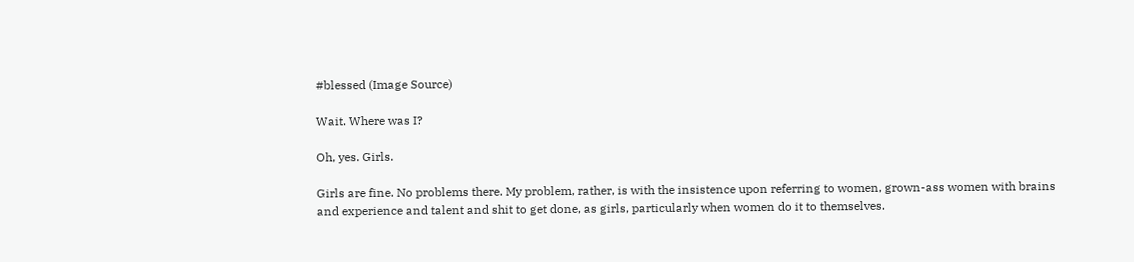#blessed (Image Source)

Wait. Where was I?

Oh, yes. Girls.

Girls are fine. No problems there. My problem, rather, is with the insistence upon referring to women, grown-ass women with brains and experience and talent and shit to get done, as girls, particularly when women do it to themselves.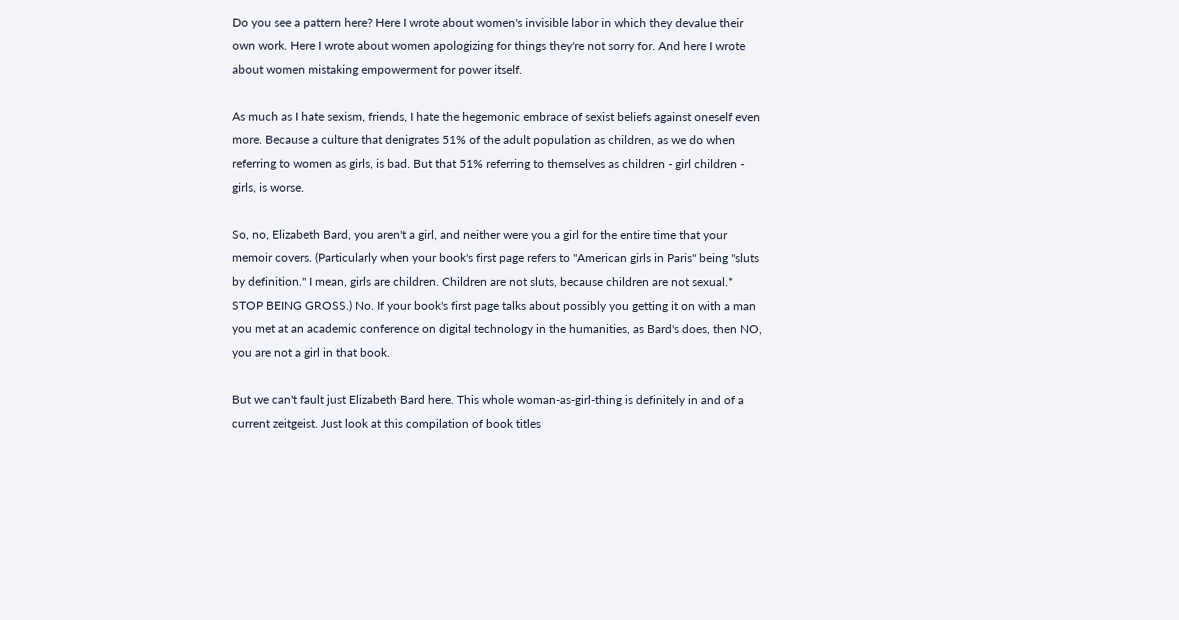Do you see a pattern here? Here I wrote about women's invisible labor in which they devalue their own work. Here I wrote about women apologizing for things they're not sorry for. And here I wrote about women mistaking empowerment for power itself.

As much as I hate sexism, friends, I hate the hegemonic embrace of sexist beliefs against oneself even more. Because a culture that denigrates 51% of the adult population as children, as we do when referring to women as girls, is bad. But that 51% referring to themselves as children - girl children - girls, is worse.

So, no, Elizabeth Bard, you aren't a girl, and neither were you a girl for the entire time that your memoir covers. (Particularly when your book's first page refers to "American girls in Paris" being "sluts by definition." I mean, girls are children. Children are not sluts, because children are not sexual.* STOP BEING GROSS.) No. If your book's first page talks about possibly you getting it on with a man you met at an academic conference on digital technology in the humanities, as Bard's does, then NO, you are not a girl in that book.

But we can't fault just Elizabeth Bard here. This whole woman-as-girl-thing is definitely in and of a current zeitgeist. Just look at this compilation of book titles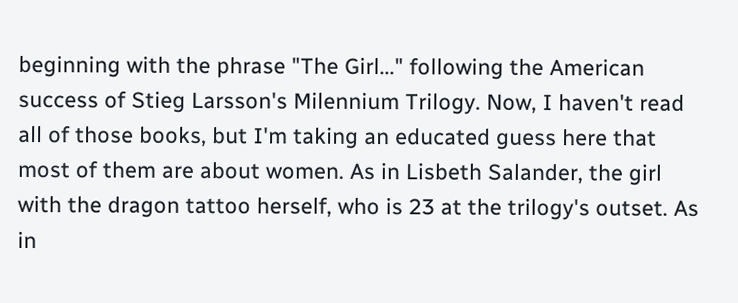beginning with the phrase "The Girl..." following the American success of Stieg Larsson's Milennium Trilogy. Now, I haven't read all of those books, but I'm taking an educated guess here that most of them are about women. As in Lisbeth Salander, the girl with the dragon tattoo herself, who is 23 at the trilogy's outset. As in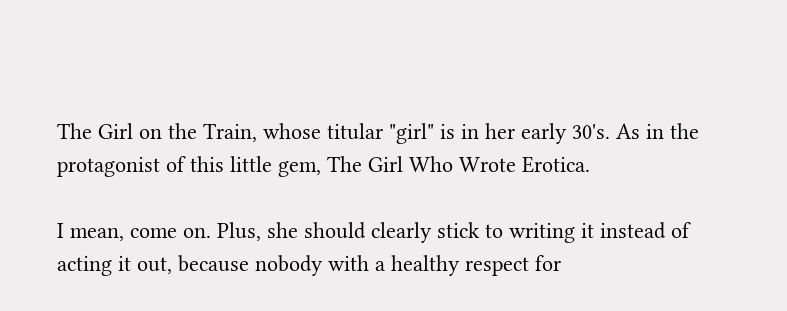The Girl on the Train, whose titular "girl" is in her early 30's. As in the protagonist of this little gem, The Girl Who Wrote Erotica.

I mean, come on. Plus, she should clearly stick to writing it instead of acting it out, because nobody with a healthy respect for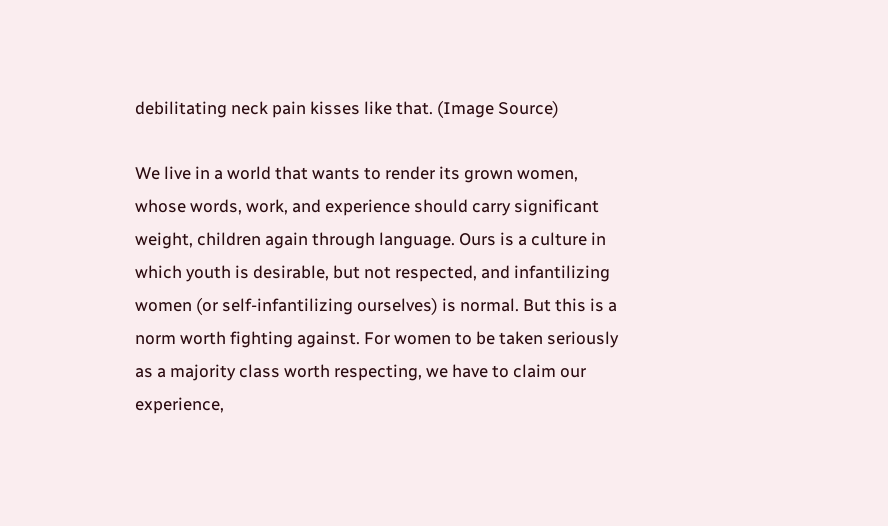debilitating neck pain kisses like that. (Image Source)

We live in a world that wants to render its grown women, whose words, work, and experience should carry significant weight, children again through language. Ours is a culture in which youth is desirable, but not respected, and infantilizing women (or self-infantilizing ourselves) is normal. But this is a norm worth fighting against. For women to be taken seriously as a majority class worth respecting, we have to claim our experience,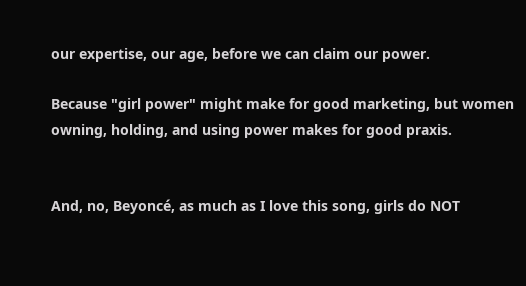our expertise, our age, before we can claim our power.

Because "girl power" might make for good marketing, but women owning, holding, and using power makes for good praxis.


And, no, Beyoncé, as much as I love this song, girls do NOT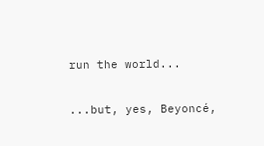run the world...

...but, yes, Beyoncé,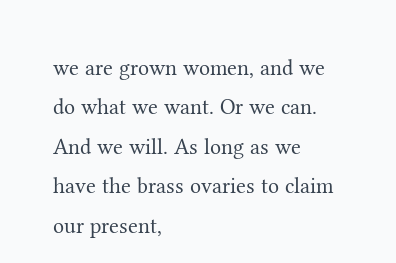we are grown women, and we do what we want. Or we can. And we will. As long as we have the brass ovaries to claim our present,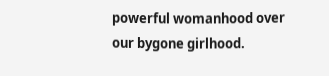powerful womanhood over our bygone girlhood.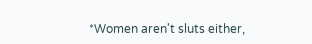*Women aren't sluts either,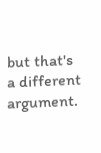but that's a different argument.